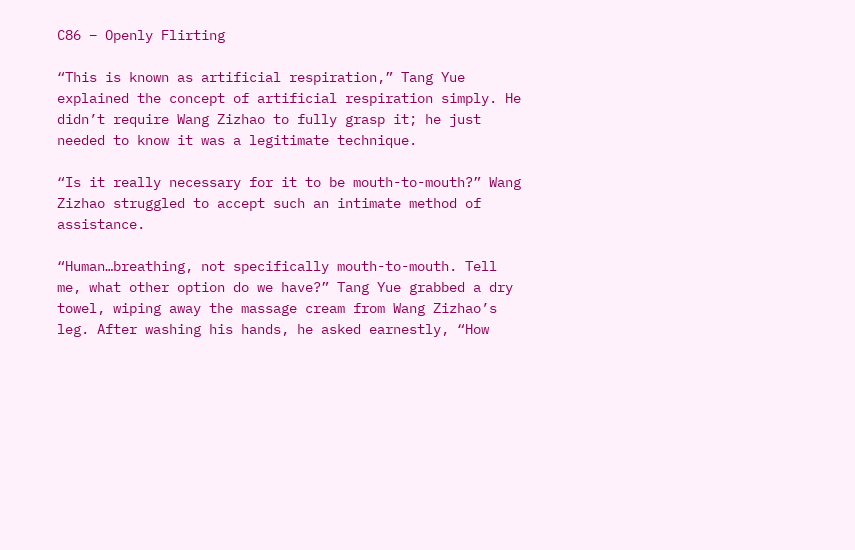C86 – Openly Flirting

“This is known as artificial respiration,” Tang Yue explained the concept of artificial respiration simply. He didn’t require Wang Zizhao to fully grasp it; he just needed to know it was a legitimate technique.

“Is it really necessary for it to be mouth-to-mouth?” Wang Zizhao struggled to accept such an intimate method of assistance.

“Human…breathing, not specifically mouth-to-mouth. Tell me, what other option do we have?” Tang Yue grabbed a dry towel, wiping away the massage cream from Wang Zizhao’s leg. After washing his hands, he asked earnestly, “How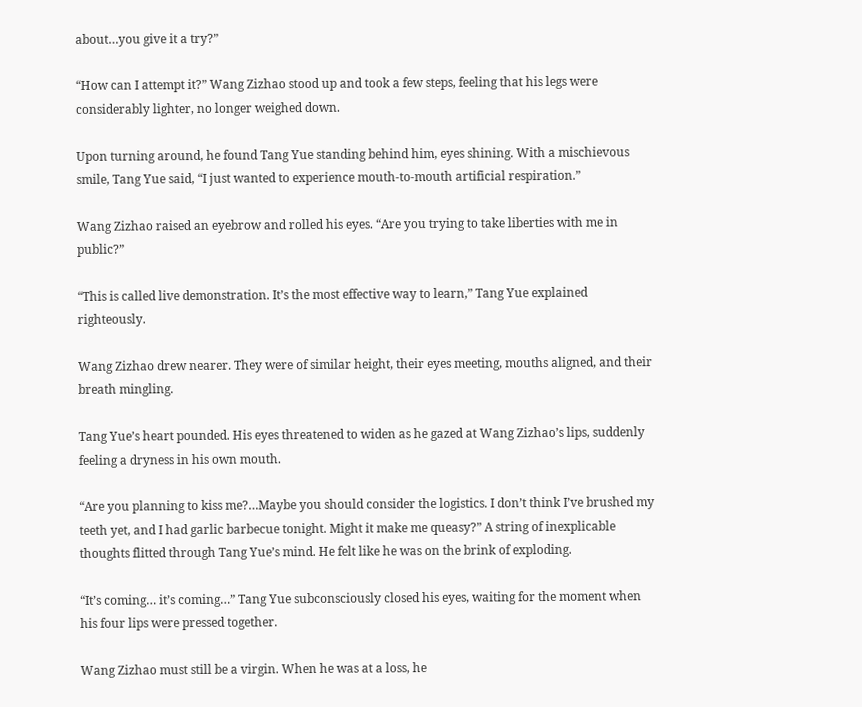about…you give it a try?”

“How can I attempt it?” Wang Zizhao stood up and took a few steps, feeling that his legs were considerably lighter, no longer weighed down.

Upon turning around, he found Tang Yue standing behind him, eyes shining. With a mischievous smile, Tang Yue said, “I just wanted to experience mouth-to-mouth artificial respiration.”

Wang Zizhao raised an eyebrow and rolled his eyes. “Are you trying to take liberties with me in public?”

“This is called live demonstration. It’s the most effective way to learn,” Tang Yue explained righteously.

Wang Zizhao drew nearer. They were of similar height, their eyes meeting, mouths aligned, and their breath mingling.

Tang Yue’s heart pounded. His eyes threatened to widen as he gazed at Wang Zizhao’s lips, suddenly feeling a dryness in his own mouth.

“Are you planning to kiss me?…Maybe you should consider the logistics. I don’t think I’ve brushed my teeth yet, and I had garlic barbecue tonight. Might it make me queasy?” A string of inexplicable thoughts flitted through Tang Yue’s mind. He felt like he was on the brink of exploding.

“It’s coming… it’s coming…” Tang Yue subconsciously closed his eyes, waiting for the moment when his four lips were pressed together.

Wang Zizhao must still be a virgin. When he was at a loss, he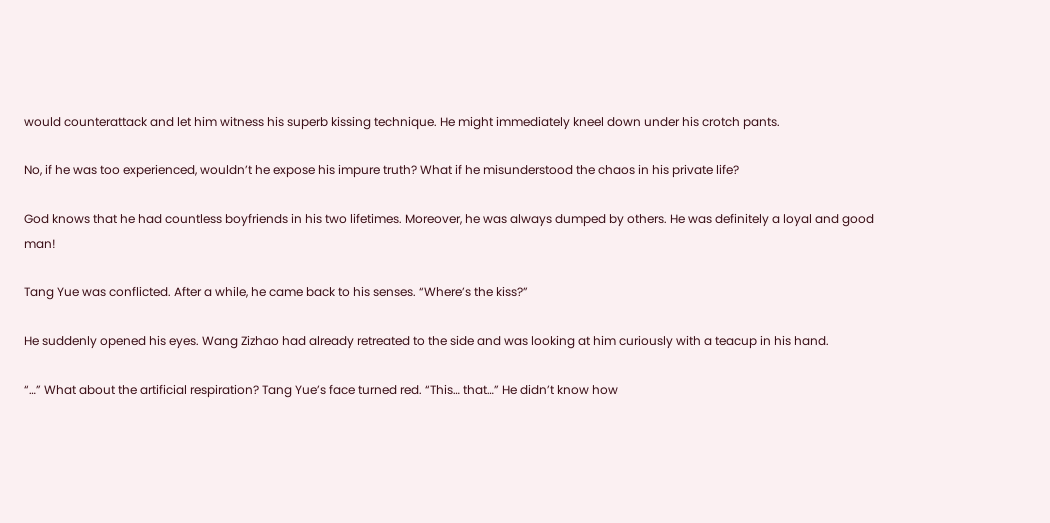would counterattack and let him witness his superb kissing technique. He might immediately kneel down under his crotch pants.

No, if he was too experienced, wouldn’t he expose his impure truth? What if he misunderstood the chaos in his private life?

God knows that he had countless boyfriends in his two lifetimes. Moreover, he was always dumped by others. He was definitely a loyal and good man!

Tang Yue was conflicted. After a while, he came back to his senses. “Where’s the kiss?”

He suddenly opened his eyes. Wang Zizhao had already retreated to the side and was looking at him curiously with a teacup in his hand.

“…” What about the artificial respiration? Tang Yue’s face turned red. “This… that…” He didn’t know how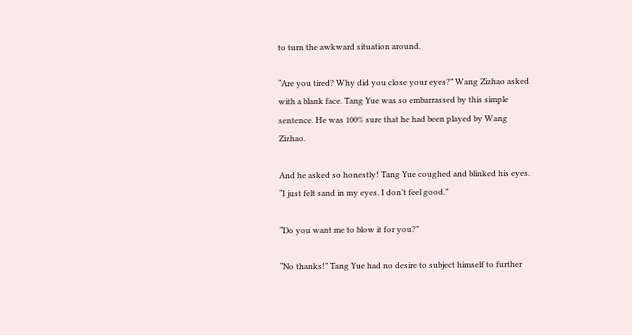to turn the awkward situation around.

“Are you tired? Why did you close your eyes?” Wang Zizhao asked with a blank face. Tang Yue was so embarrassed by this simple sentence. He was 100% sure that he had been played by Wang Zizhao.

And he asked so honestly! Tang Yue coughed and blinked his eyes. “I just felt sand in my eyes. I don’t feel good.”

“Do you want me to blow it for you?”

“No thanks!” Tang Yue had no desire to subject himself to further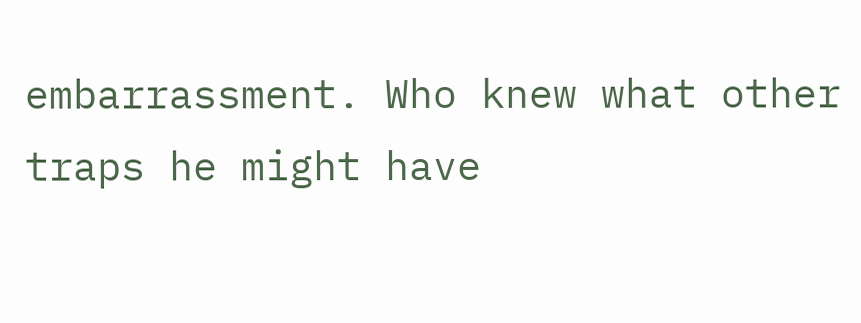embarrassment. Who knew what other traps he might have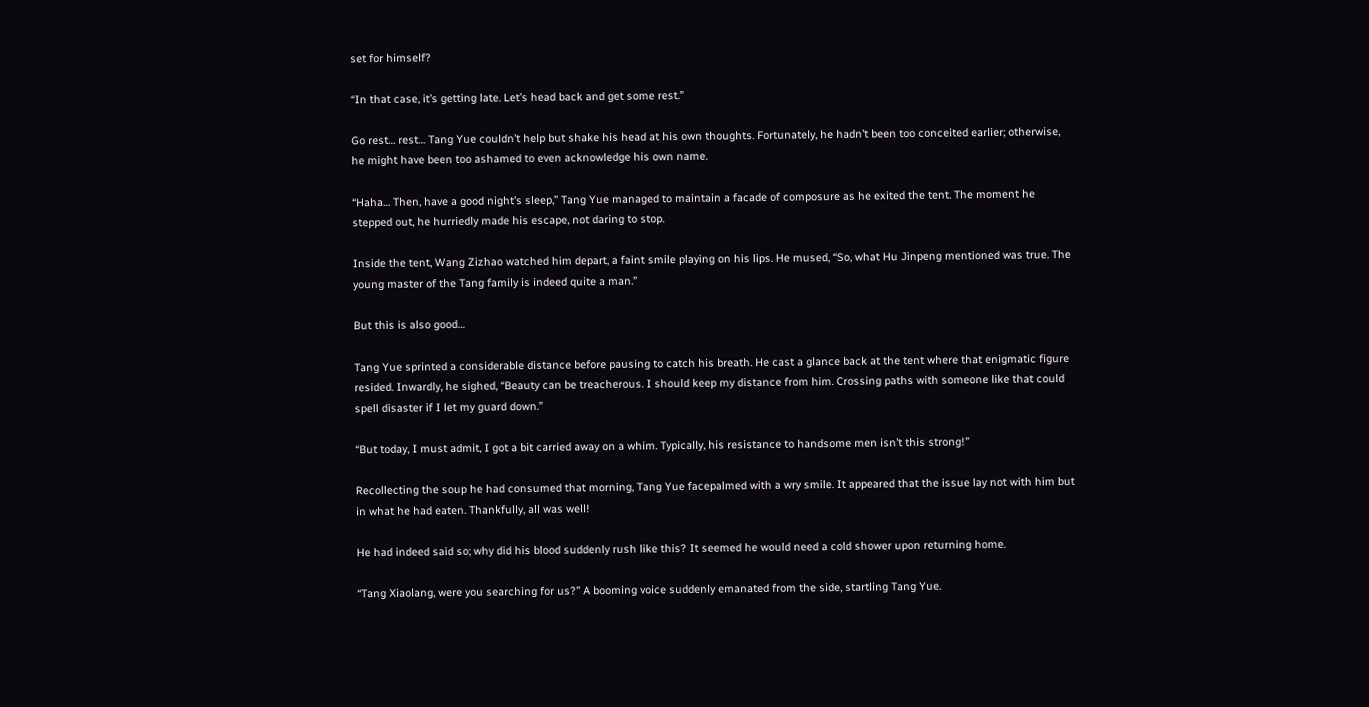set for himself?

“In that case, it’s getting late. Let’s head back and get some rest.”

Go rest… rest… Tang Yue couldn’t help but shake his head at his own thoughts. Fortunately, he hadn’t been too conceited earlier; otherwise, he might have been too ashamed to even acknowledge his own name.

“Haha… Then, have a good night’s sleep,” Tang Yue managed to maintain a facade of composure as he exited the tent. The moment he stepped out, he hurriedly made his escape, not daring to stop.

Inside the tent, Wang Zizhao watched him depart, a faint smile playing on his lips. He mused, “So, what Hu Jinpeng mentioned was true. The young master of the Tang family is indeed quite a man.”

But this is also good…

Tang Yue sprinted a considerable distance before pausing to catch his breath. He cast a glance back at the tent where that enigmatic figure resided. Inwardly, he sighed, “Beauty can be treacherous. I should keep my distance from him. Crossing paths with someone like that could spell disaster if I let my guard down.”

“But today, I must admit, I got a bit carried away on a whim. Typically, his resistance to handsome men isn’t this strong!”

Recollecting the soup he had consumed that morning, Tang Yue facepalmed with a wry smile. It appeared that the issue lay not with him but in what he had eaten. Thankfully, all was well!

He had indeed said so; why did his blood suddenly rush like this? It seemed he would need a cold shower upon returning home.

“Tang Xiaolang, were you searching for us?” A booming voice suddenly emanated from the side, startling Tang Yue.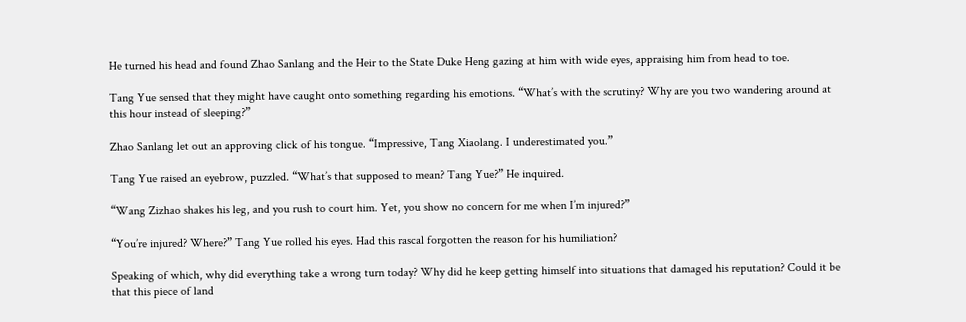He turned his head and found Zhao Sanlang and the Heir to the State Duke Heng gazing at him with wide eyes, appraising him from head to toe.

Tang Yue sensed that they might have caught onto something regarding his emotions. “What’s with the scrutiny? Why are you two wandering around at this hour instead of sleeping?”

Zhao Sanlang let out an approving click of his tongue. “Impressive, Tang Xiaolang. I underestimated you.”

Tang Yue raised an eyebrow, puzzled. “What’s that supposed to mean? Tang Yue?” He inquired.

“Wang Zizhao shakes his leg, and you rush to court him. Yet, you show no concern for me when I’m injured?”

“You’re injured? Where?” Tang Yue rolled his eyes. Had this rascal forgotten the reason for his humiliation?

Speaking of which, why did everything take a wrong turn today? Why did he keep getting himself into situations that damaged his reputation? Could it be that this piece of land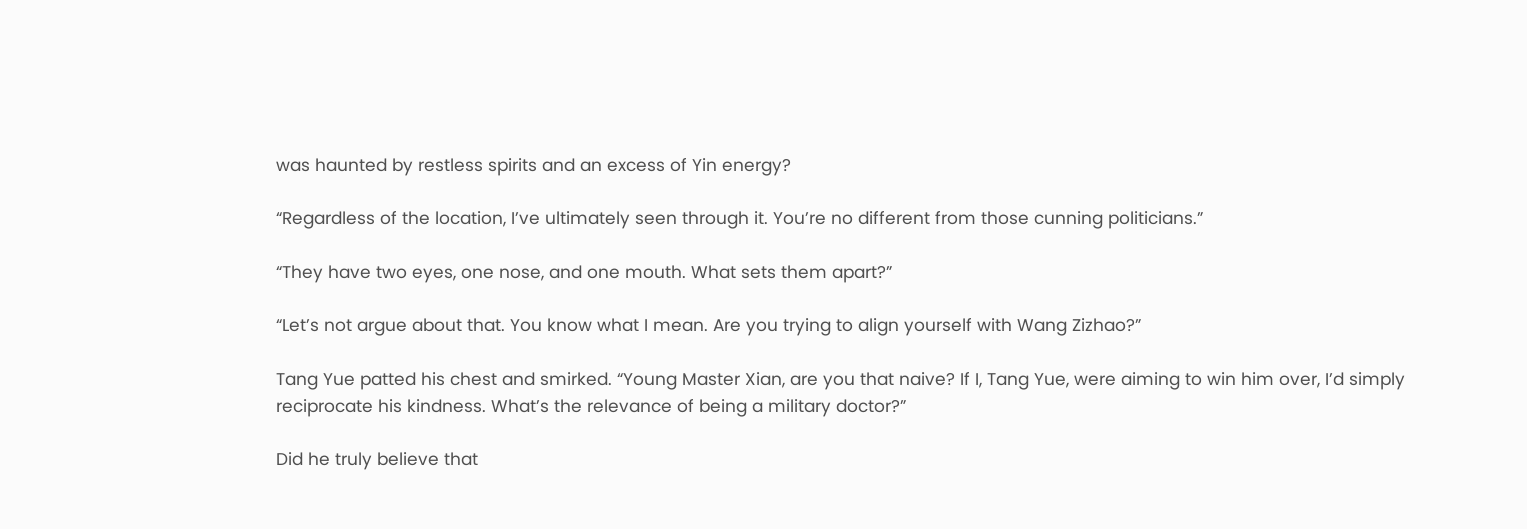was haunted by restless spirits and an excess of Yin energy?

“Regardless of the location, I’ve ultimately seen through it. You’re no different from those cunning politicians.”

“They have two eyes, one nose, and one mouth. What sets them apart?”

“Let’s not argue about that. You know what I mean. Are you trying to align yourself with Wang Zizhao?”

Tang Yue patted his chest and smirked. “Young Master Xian, are you that naive? If I, Tang Yue, were aiming to win him over, I’d simply reciprocate his kindness. What’s the relevance of being a military doctor?”

Did he truly believe that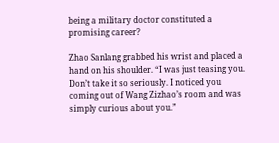being a military doctor constituted a promising career?

Zhao Sanlang grabbed his wrist and placed a hand on his shoulder. “I was just teasing you. Don’t take it so seriously. I noticed you coming out of Wang Zizhao’s room and was simply curious about you.”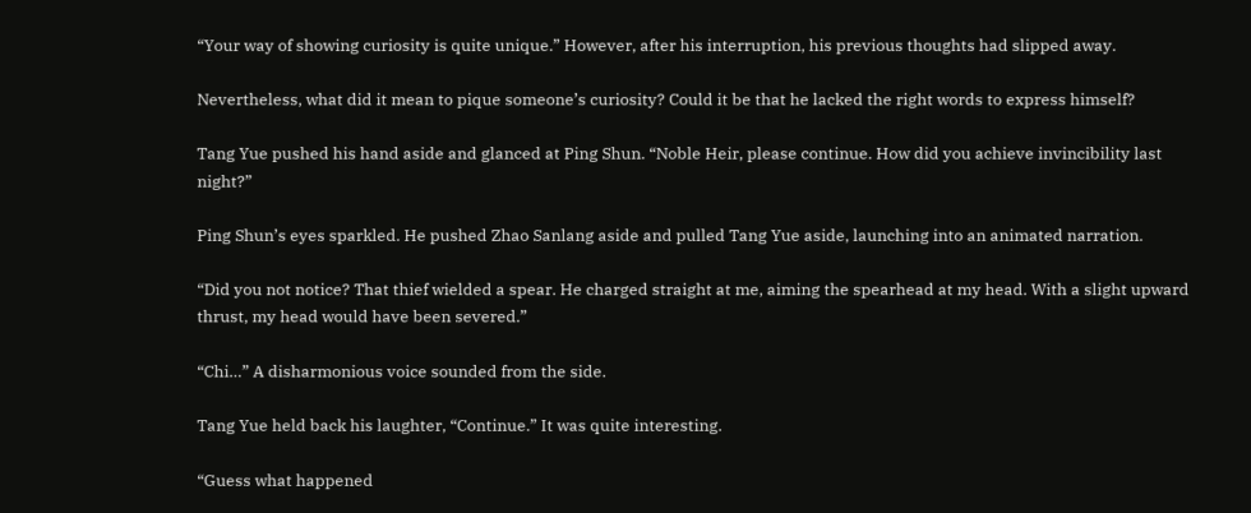“Your way of showing curiosity is quite unique.” However, after his interruption, his previous thoughts had slipped away.

Nevertheless, what did it mean to pique someone’s curiosity? Could it be that he lacked the right words to express himself?

Tang Yue pushed his hand aside and glanced at Ping Shun. “Noble Heir, please continue. How did you achieve invincibility last night?”

Ping Shun’s eyes sparkled. He pushed Zhao Sanlang aside and pulled Tang Yue aside, launching into an animated narration.

“Did you not notice? That thief wielded a spear. He charged straight at me, aiming the spearhead at my head. With a slight upward thrust, my head would have been severed.”

“Chi…” A disharmonious voice sounded from the side.

Tang Yue held back his laughter, “Continue.” It was quite interesting.

“Guess what happened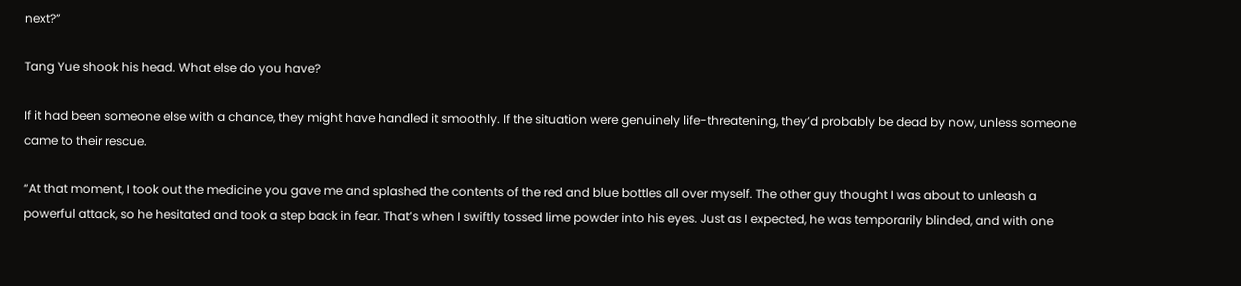next?”

Tang Yue shook his head. What else do you have?

If it had been someone else with a chance, they might have handled it smoothly. If the situation were genuinely life-threatening, they’d probably be dead by now, unless someone came to their rescue.

“At that moment, I took out the medicine you gave me and splashed the contents of the red and blue bottles all over myself. The other guy thought I was about to unleash a powerful attack, so he hesitated and took a step back in fear. That’s when I swiftly tossed lime powder into his eyes. Just as I expected, he was temporarily blinded, and with one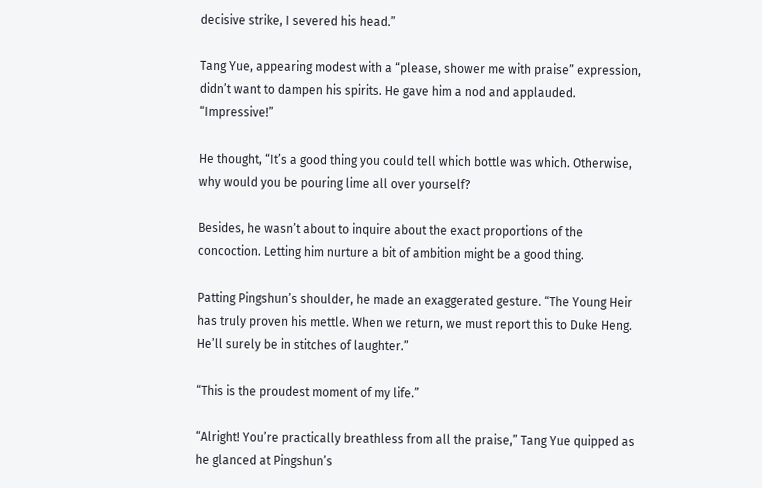decisive strike, I severed his head.”

Tang Yue, appearing modest with a “please, shower me with praise” expression, didn’t want to dampen his spirits. He gave him a nod and applauded. “Impressive!”

He thought, “It’s a good thing you could tell which bottle was which. Otherwise, why would you be pouring lime all over yourself?

Besides, he wasn’t about to inquire about the exact proportions of the concoction. Letting him nurture a bit of ambition might be a good thing.

Patting Pingshun’s shoulder, he made an exaggerated gesture. “The Young Heir has truly proven his mettle. When we return, we must report this to Duke Heng. He’ll surely be in stitches of laughter.”

“This is the proudest moment of my life.”

“Alright! You’re practically breathless from all the praise,” Tang Yue quipped as he glanced at Pingshun’s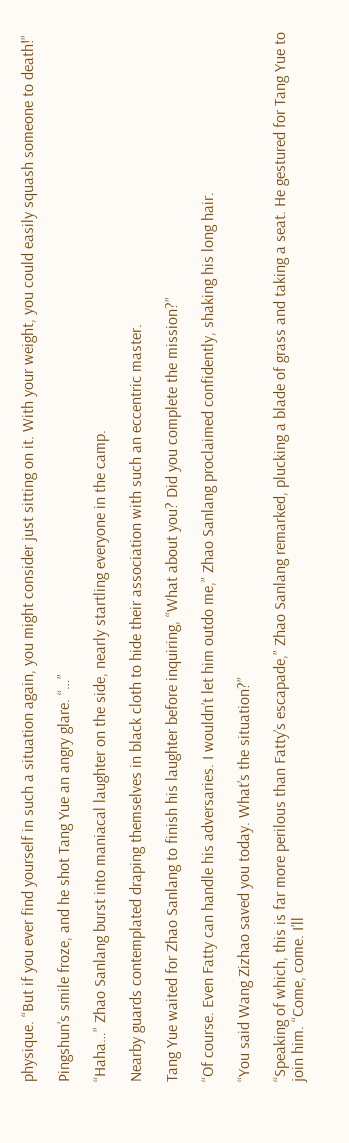physique. “But if you ever find yourself in such a situation again, you might consider just sitting on it. With your weight, you could easily squash someone to death!”

Pingshun’s smile froze, and he shot Tang Yue an angry glare. “…”

“Haha…” Zhao Sanlang burst into maniacal laughter on the side, nearly startling everyone in the camp.

Nearby guards contemplated draping themselves in black cloth to hide their association with such an eccentric master.

Tang Yue waited for Zhao Sanlang to finish his laughter before inquiring, “What about you? Did you complete the mission?”

“Of course. Even Fatty can handle his adversaries. I wouldn’t let him outdo me,” Zhao Sanlang proclaimed confidently, shaking his long hair.

“You said Wang Zizhao saved you today. What’s the situation?”

“Speaking of which, this is far more perilous than Fatty’s escapade,” Zhao Sanlang remarked, plucking a blade of grass and taking a seat. He gestured for Tang Yue to join him. “Come, come. I’ll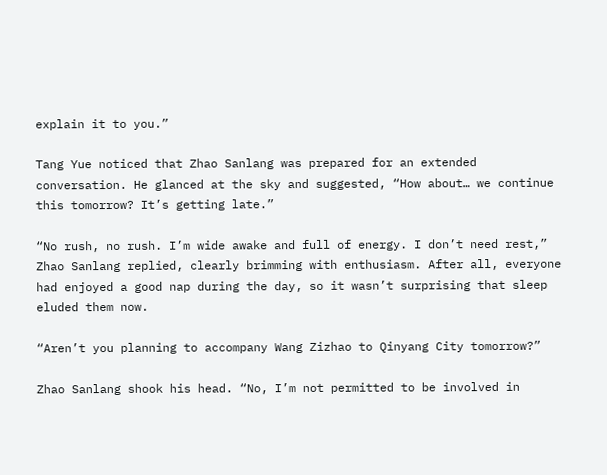explain it to you.”

Tang Yue noticed that Zhao Sanlang was prepared for an extended conversation. He glanced at the sky and suggested, “How about… we continue this tomorrow? It’s getting late.”

“No rush, no rush. I’m wide awake and full of energy. I don’t need rest,” Zhao Sanlang replied, clearly brimming with enthusiasm. After all, everyone had enjoyed a good nap during the day, so it wasn’t surprising that sleep eluded them now.

“Aren’t you planning to accompany Wang Zizhao to Qinyang City tomorrow?”

Zhao Sanlang shook his head. “No, I’m not permitted to be involved in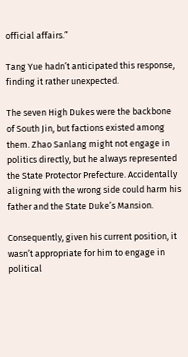official affairs.”

Tang Yue hadn’t anticipated this response, finding it rather unexpected.

The seven High Dukes were the backbone of South Jin, but factions existed among them. Zhao Sanlang might not engage in politics directly, but he always represented the State Protector Prefecture. Accidentally aligning with the wrong side could harm his father and the State Duke’s Mansion.

Consequently, given his current position, it wasn’t appropriate for him to engage in political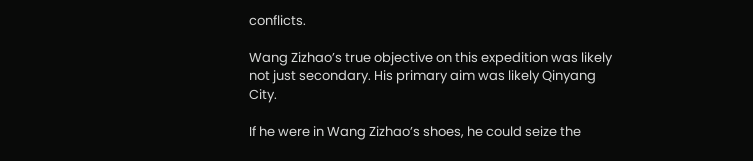conflicts.

Wang Zizhao’s true objective on this expedition was likely not just secondary. His primary aim was likely Qinyang City.

If he were in Wang Zizhao’s shoes, he could seize the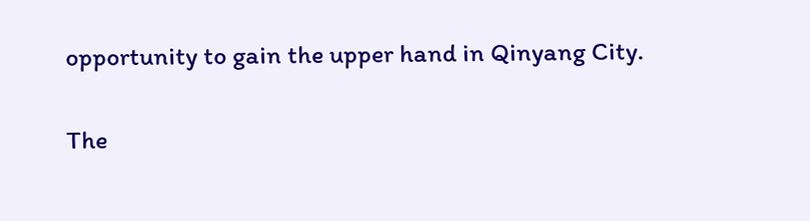opportunity to gain the upper hand in Qinyang City.

The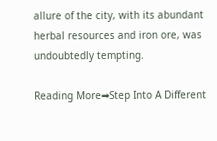allure of the city, with its abundant herbal resources and iron ore, was undoubtedly tempting.

Reading More➡Step Into A Different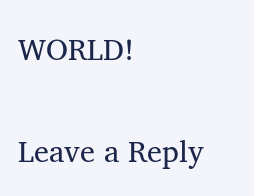WORLD!

Leave a Reply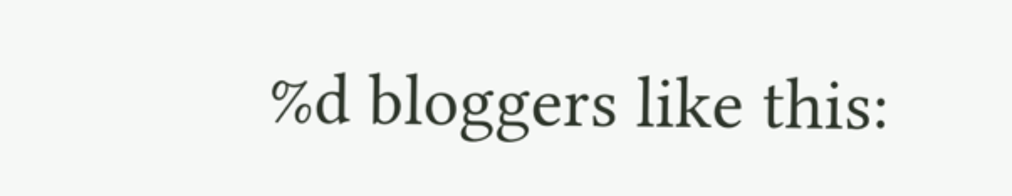%d bloggers like this: